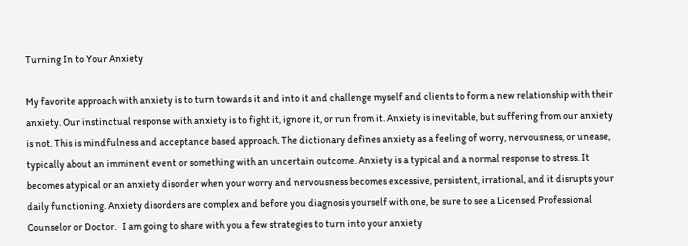Turning In to Your Anxiety

My favorite approach with anxiety is to turn towards it and into it and challenge myself and clients to form a new relationship with their anxiety. Our instinctual response with anxiety is to fight it, ignore it, or run from it. Anxiety is inevitable, but suffering from our anxiety is not. This is mindfulness and acceptance based approach. The dictionary defines anxiety as a feeling of worry, nervousness, or unease, typically about an imminent event or something with an uncertain outcome. Anxiety is a typical and a normal response to stress. It becomes atypical or an anxiety disorder when your worry and nervousness becomes excessive, persistent, irrational, and it disrupts your daily functioning. Anxiety disorders are complex and before you diagnosis yourself with one, be sure to see a Licensed Professional Counselor or Doctor.   I am going to share with you a few strategies to turn into your anxiety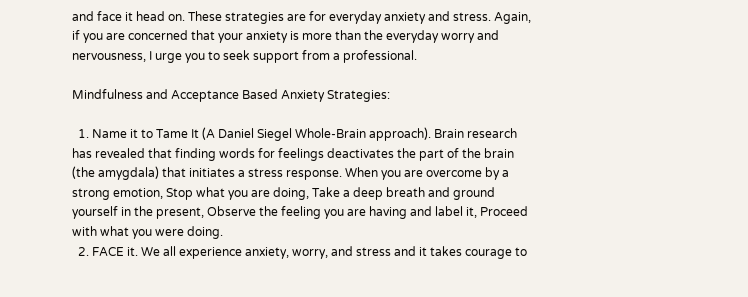and face it head on. These strategies are for everyday anxiety and stress. Again, if you are concerned that your anxiety is more than the everyday worry and nervousness, I urge you to seek support from a professional.

Mindfulness and Acceptance Based Anxiety Strategies:

  1. Name it to Tame It (A Daniel Siegel Whole-Brain approach). Brain research has revealed that finding words for feelings deactivates the part of the brain (the amygdala) that initiates a stress response. When you are overcome by a strong emotion, Stop what you are doing, Take a deep breath and ground yourself in the present, Observe the feeling you are having and label it, Proceed with what you were doing.
  2. FACE it. We all experience anxiety, worry, and stress and it takes courage to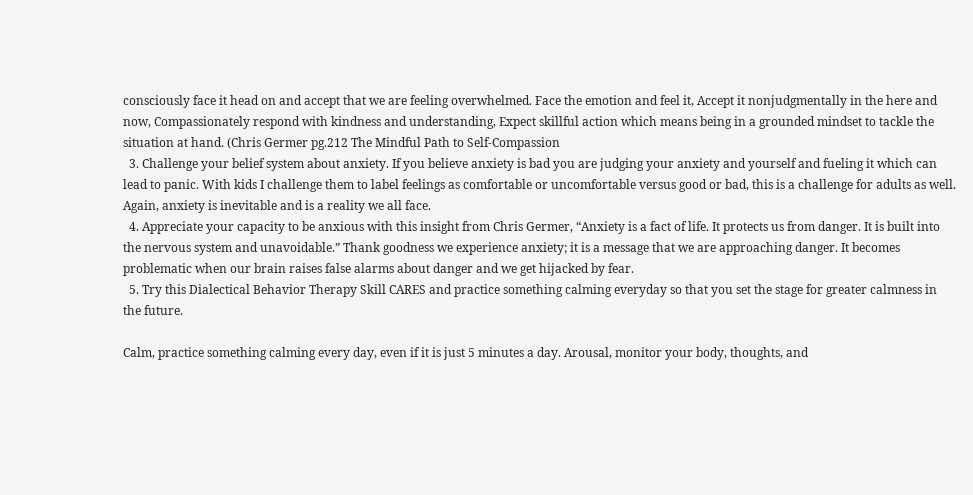consciously face it head on and accept that we are feeling overwhelmed. Face the emotion and feel it, Accept it nonjudgmentally in the here and now, Compassionately respond with kindness and understanding, Expect skillful action which means being in a grounded mindset to tackle the situation at hand. (Chris Germer pg.212 The Mindful Path to Self-Compassion
  3. Challenge your belief system about anxiety. If you believe anxiety is bad you are judging your anxiety and yourself and fueling it which can lead to panic. With kids I challenge them to label feelings as comfortable or uncomfortable versus good or bad, this is a challenge for adults as well. Again, anxiety is inevitable and is a reality we all face.
  4. Appreciate your capacity to be anxious with this insight from Chris Germer, “Anxiety is a fact of life. It protects us from danger. It is built into the nervous system and unavoidable.” Thank goodness we experience anxiety; it is a message that we are approaching danger. It becomes problematic when our brain raises false alarms about danger and we get hijacked by fear.
  5. Try this Dialectical Behavior Therapy Skill CARES and practice something calming everyday so that you set the stage for greater calmness in the future.

Calm, practice something calming every day, even if it is just 5 minutes a day. Arousal, monitor your body, thoughts, and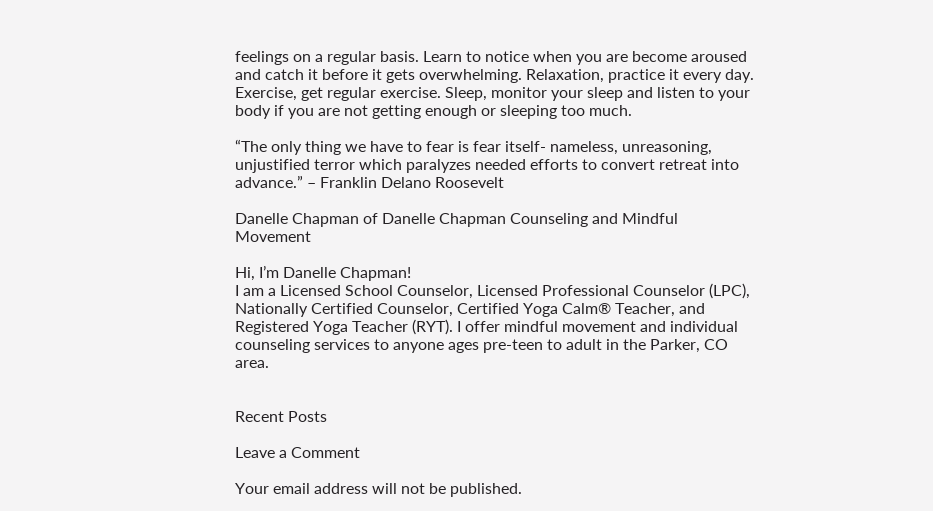feelings on a regular basis. Learn to notice when you are become aroused and catch it before it gets overwhelming. Relaxation, practice it every day. Exercise, get regular exercise. Sleep, monitor your sleep and listen to your body if you are not getting enough or sleeping too much.

“The only thing we have to fear is fear itself- nameless, unreasoning, unjustified terror which paralyzes needed efforts to convert retreat into advance.” – Franklin Delano Roosevelt

Danelle Chapman of Danelle Chapman Counseling and Mindful Movement

Hi, I’m Danelle Chapman!
I am a Licensed School Counselor, Licensed Professional Counselor (LPC), Nationally Certified Counselor, Certified Yoga Calm® Teacher, and Registered Yoga Teacher (RYT). I offer mindful movement and individual counseling services to anyone ages pre-teen to adult in the Parker, CO area.


Recent Posts

Leave a Comment

Your email address will not be published.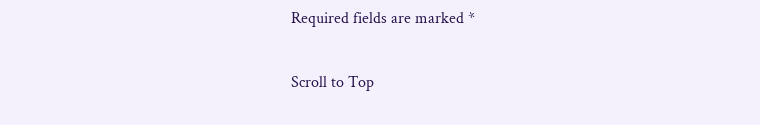Required fields are marked *

Scroll to Top